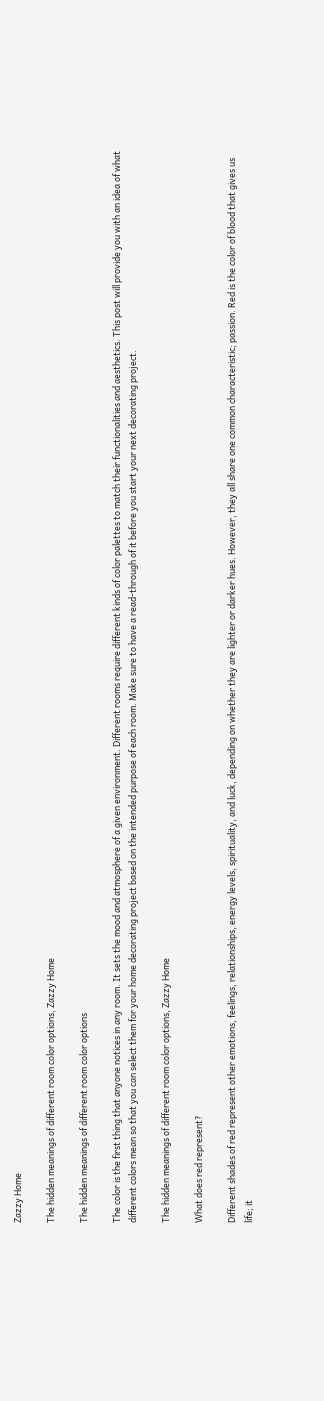Zazzy Home

The hidden meanings of different room color options, Zazzy Home

The hidden meanings of different room color options

The color is the first thing that anyone notices in any room. It sets the mood and atmosphere of a given environment. Different rooms require different kinds of color palettes to match their functionalities and aesthetics. This post will provide you with an idea of what different colors mean so that you can select them for your home decorating project based on the intended purpose of each room. Make sure to have a read-through of it before you start your next decorating project.

The hidden meanings of different room color options, Zazzy Home

What does red represent?

Different shades of red represent other emotions, feelings, relationships, energy levels, spirituality, and luck, depending on whether they are lighter or darker hues. However, they all share one common characteristic; passion. Red is the color of blood that gives us life; it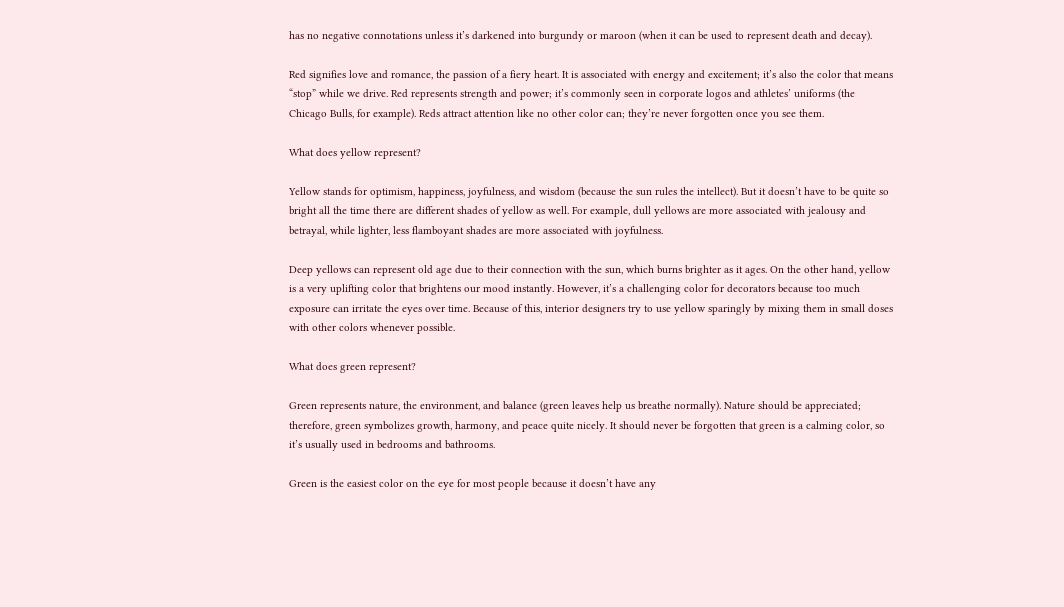has no negative connotations unless it’s darkened into burgundy or maroon (when it can be used to represent death and decay).

Red signifies love and romance, the passion of a fiery heart. It is associated with energy and excitement; it’s also the color that means “stop” while we drive. Red represents strength and power; it’s commonly seen in corporate logos and athletes’ uniforms (the Chicago Bulls, for example). Reds attract attention like no other color can; they’re never forgotten once you see them.

What does yellow represent?

Yellow stands for optimism, happiness, joyfulness, and wisdom (because the sun rules the intellect). But it doesn’t have to be quite so bright all the time there are different shades of yellow as well. For example, dull yellows are more associated with jealousy and betrayal, while lighter, less flamboyant shades are more associated with joyfulness.

Deep yellows can represent old age due to their connection with the sun, which burns brighter as it ages. On the other hand, yellow is a very uplifting color that brightens our mood instantly. However, it’s a challenging color for decorators because too much exposure can irritate the eyes over time. Because of this, interior designers try to use yellow sparingly by mixing them in small doses with other colors whenever possible.

What does green represent?

Green represents nature, the environment, and balance (green leaves help us breathe normally). Nature should be appreciated; therefore, green symbolizes growth, harmony, and peace quite nicely. It should never be forgotten that green is a calming color, so it’s usually used in bedrooms and bathrooms.

Green is the easiest color on the eye for most people because it doesn’t have any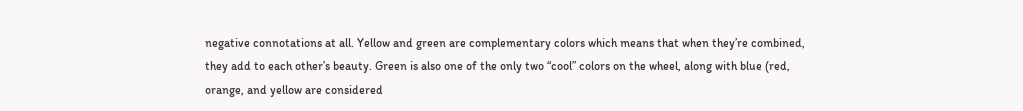negative connotations at all. Yellow and green are complementary colors which means that when they’re combined, they add to each other’s beauty. Green is also one of the only two “cool” colors on the wheel, along with blue (red, orange, and yellow are considered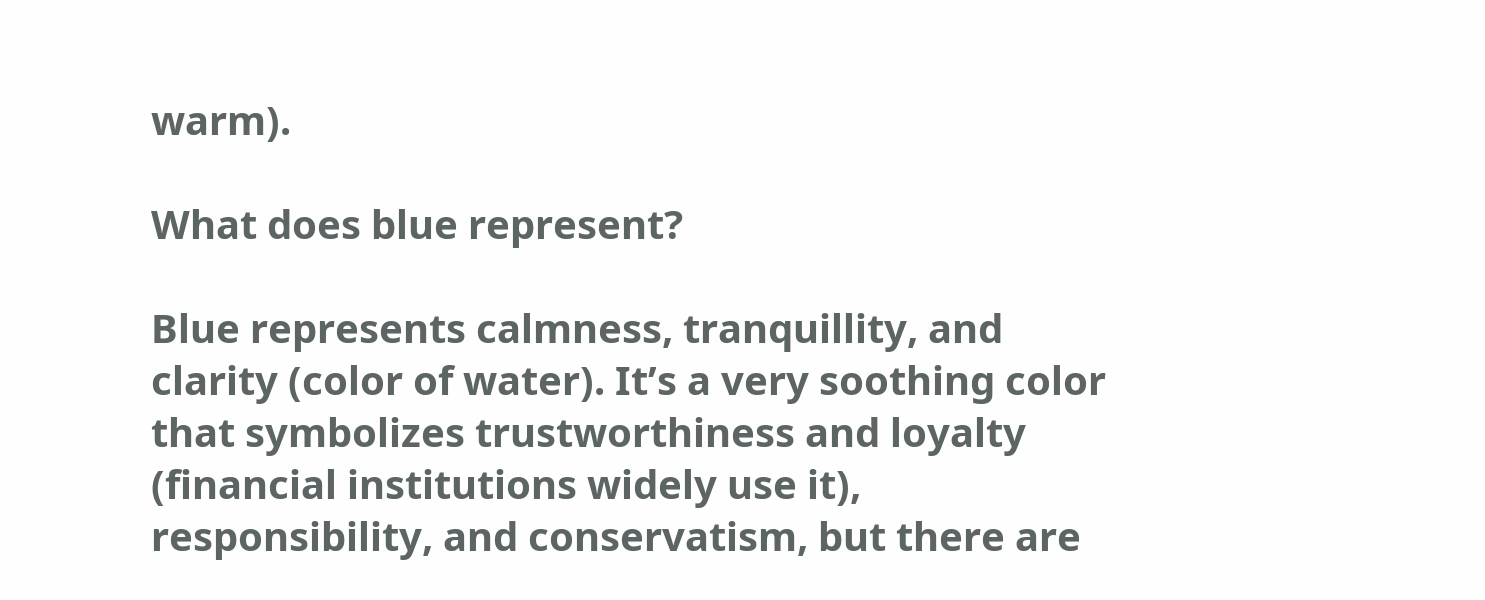warm).

What does blue represent?

Blue represents calmness, tranquillity, and clarity (color of water). It’s a very soothing color that symbolizes trustworthiness and loyalty (financial institutions widely use it), responsibility, and conservatism, but there are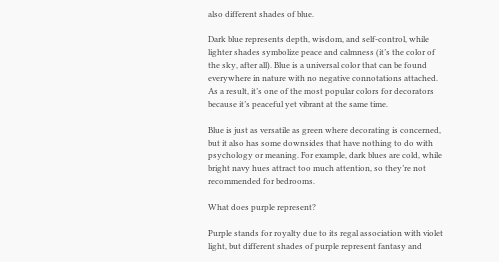also different shades of blue.

Dark blue represents depth, wisdom, and self-control, while lighter shades symbolize peace and calmness (it’s the color of the sky, after all). Blue is a universal color that can be found everywhere in nature with no negative connotations attached. As a result, it’s one of the most popular colors for decorators because it’s peaceful yet vibrant at the same time.

Blue is just as versatile as green where decorating is concerned, but it also has some downsides that have nothing to do with psychology or meaning. For example, dark blues are cold, while bright navy hues attract too much attention, so they’re not recommended for bedrooms.

What does purple represent?

Purple stands for royalty due to its regal association with violet light, but different shades of purple represent fantasy and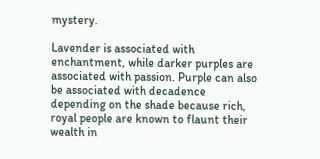mystery.

Lavender is associated with enchantment, while darker purples are associated with passion. Purple can also be associated with decadence depending on the shade because rich, royal people are known to flaunt their wealth in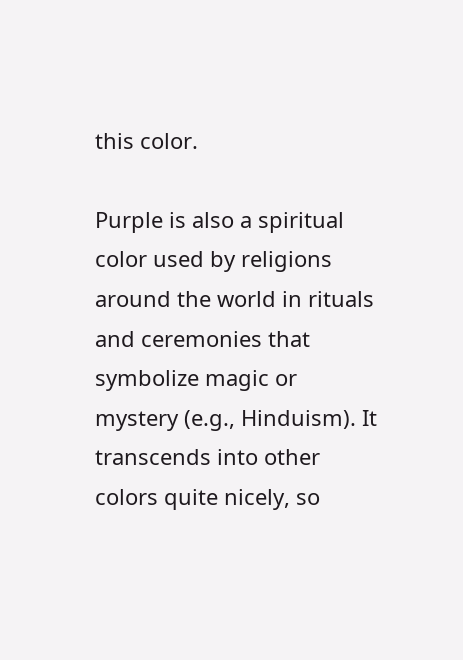this color.

Purple is also a spiritual color used by religions around the world in rituals and ceremonies that symbolize magic or mystery (e.g., Hinduism). It transcends into other colors quite nicely, so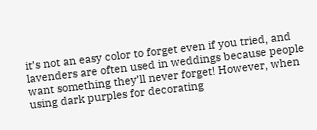it’s not an easy color to forget even if you tried, and lavenders are often used in weddings because people want something they’ll never forget! However, when using dark purples for decorating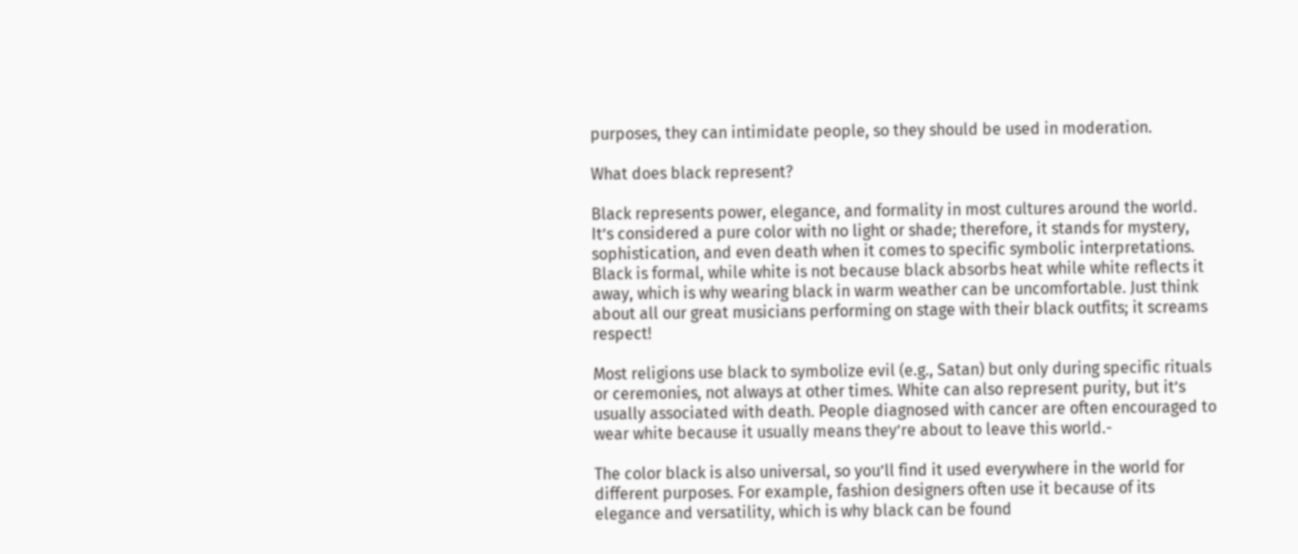purposes, they can intimidate people, so they should be used in moderation.

What does black represent?

Black represents power, elegance, and formality in most cultures around the world. It’s considered a pure color with no light or shade; therefore, it stands for mystery, sophistication, and even death when it comes to specific symbolic interpretations. Black is formal, while white is not because black absorbs heat while white reflects it away, which is why wearing black in warm weather can be uncomfortable. Just think about all our great musicians performing on stage with their black outfits; it screams respect!

Most religions use black to symbolize evil (e.g., Satan) but only during specific rituals or ceremonies, not always at other times. White can also represent purity, but it’s usually associated with death. People diagnosed with cancer are often encouraged to wear white because it usually means they’re about to leave this world.-

The color black is also universal, so you’ll find it used everywhere in the world for different purposes. For example, fashion designers often use it because of its elegance and versatility, which is why black can be found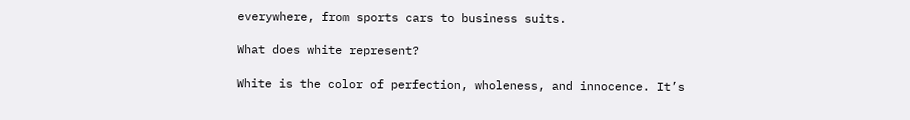everywhere, from sports cars to business suits.

What does white represent?

White is the color of perfection, wholeness, and innocence. It’s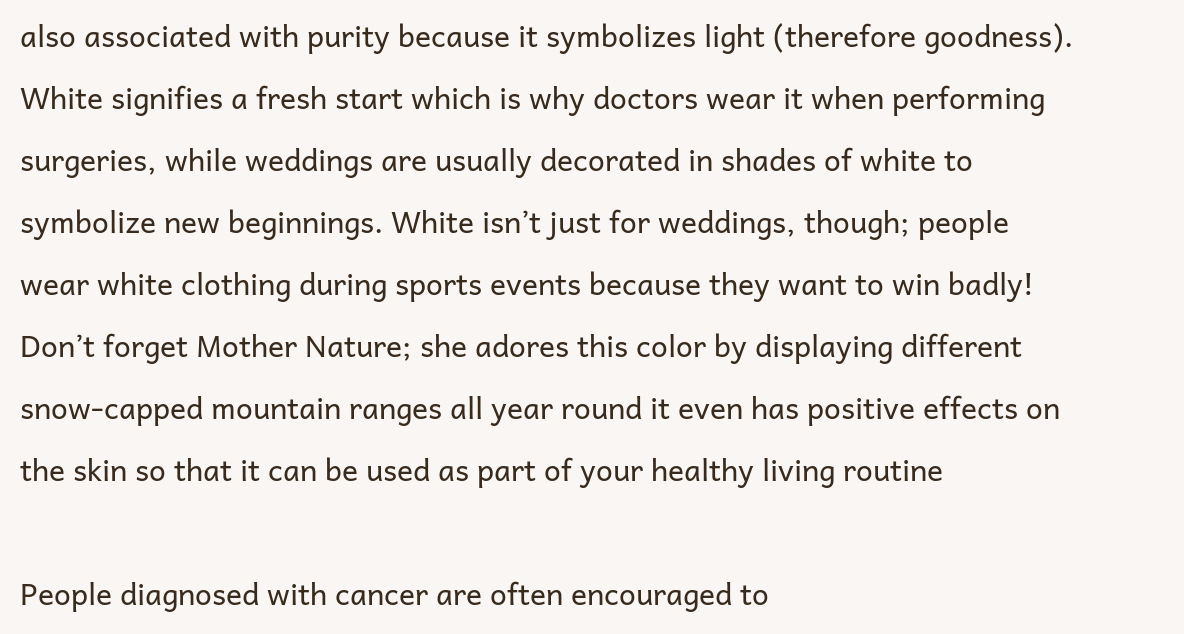also associated with purity because it symbolizes light (therefore goodness). White signifies a fresh start which is why doctors wear it when performing surgeries, while weddings are usually decorated in shades of white to symbolize new beginnings. White isn’t just for weddings, though; people wear white clothing during sports events because they want to win badly! Don’t forget Mother Nature; she adores this color by displaying different snow-capped mountain ranges all year round it even has positive effects on the skin so that it can be used as part of your healthy living routine

People diagnosed with cancer are often encouraged to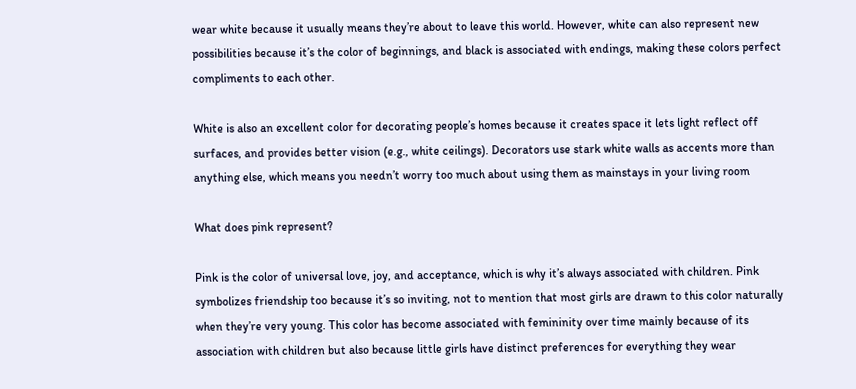wear white because it usually means they’re about to leave this world. However, white can also represent new possibilities because it’s the color of beginnings, and black is associated with endings, making these colors perfect compliments to each other.

White is also an excellent color for decorating people’s homes because it creates space it lets light reflect off surfaces, and provides better vision (e.g., white ceilings). Decorators use stark white walls as accents more than anything else, which means you needn’t worry too much about using them as mainstays in your living room

What does pink represent?

Pink is the color of universal love, joy, and acceptance, which is why it’s always associated with children. Pink symbolizes friendship too because it’s so inviting, not to mention that most girls are drawn to this color naturally when they’re very young. This color has become associated with femininity over time mainly because of its association with children but also because little girls have distinct preferences for everything they wear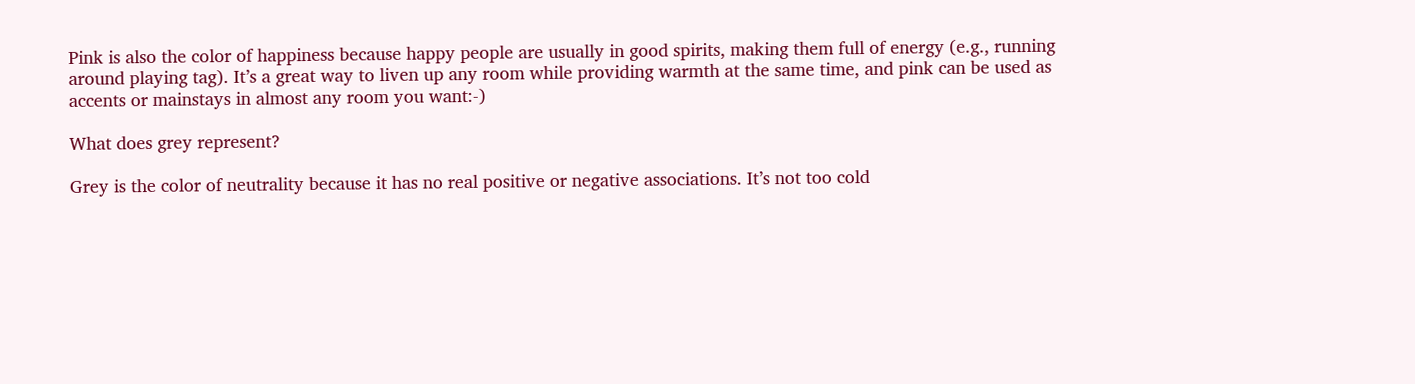Pink is also the color of happiness because happy people are usually in good spirits, making them full of energy (e.g., running around playing tag). It’s a great way to liven up any room while providing warmth at the same time, and pink can be used as accents or mainstays in almost any room you want:-)

What does grey represent?

Grey is the color of neutrality because it has no real positive or negative associations. It’s not too cold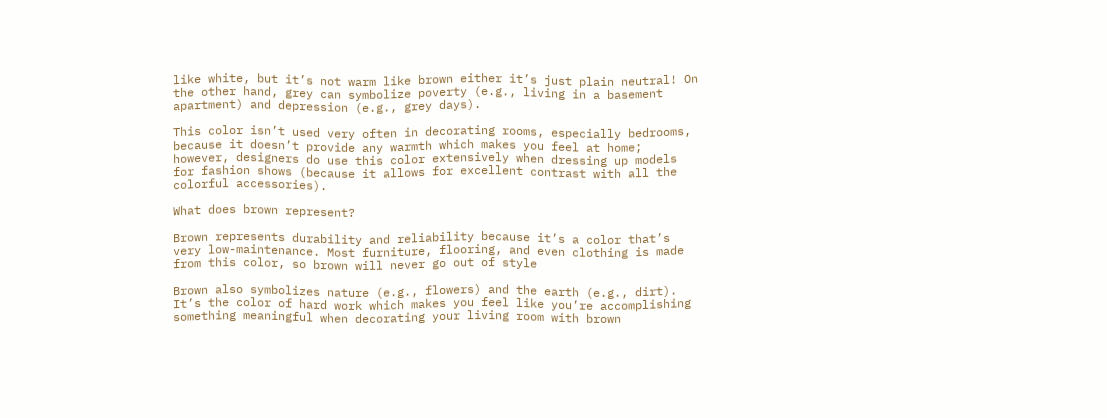like white, but it’s not warm like brown either it’s just plain neutral! On the other hand, grey can symbolize poverty (e.g., living in a basement apartment) and depression (e.g., grey days).

This color isn’t used very often in decorating rooms, especially bedrooms, because it doesn’t provide any warmth which makes you feel at home; however, designers do use this color extensively when dressing up models for fashion shows (because it allows for excellent contrast with all the colorful accessories).

What does brown represent?

Brown represents durability and reliability because it’s a color that’s very low-maintenance. Most furniture, flooring, and even clothing is made from this color, so brown will never go out of style

Brown also symbolizes nature (e.g., flowers) and the earth (e.g., dirt). It’s the color of hard work which makes you feel like you’re accomplishing something meaningful when decorating your living room with brown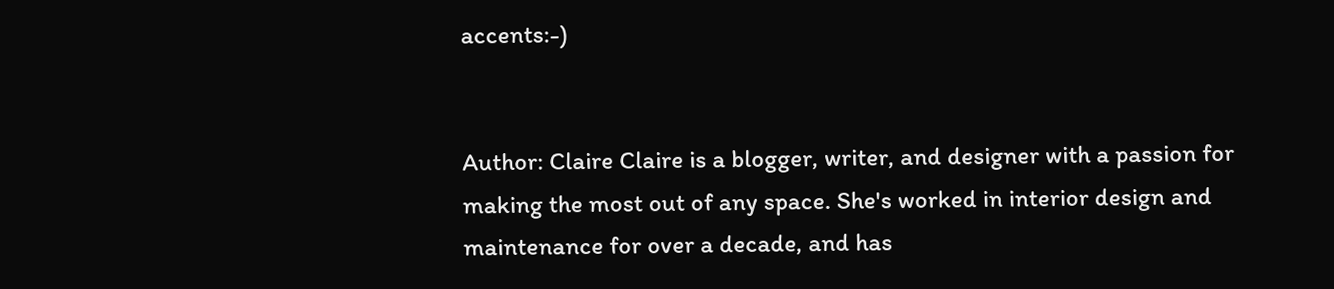accents:-)


Author: Claire Claire is a blogger, writer, and designer with a passion for making the most out of any space. She's worked in interior design and maintenance for over a decade, and has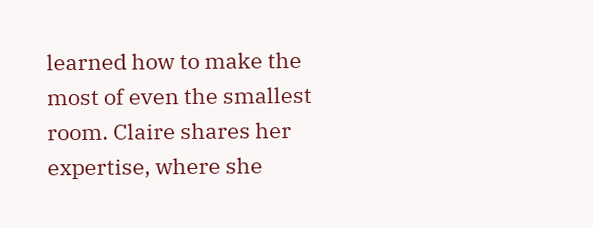learned how to make the most of even the smallest room. Claire shares her expertise, where she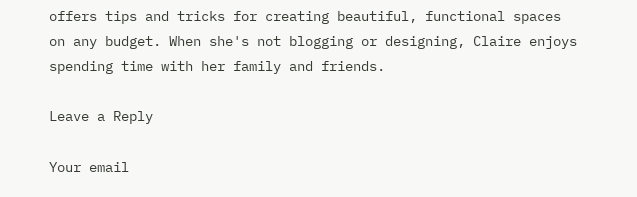offers tips and tricks for creating beautiful, functional spaces on any budget. When she's not blogging or designing, Claire enjoys spending time with her family and friends.

Leave a Reply

Your email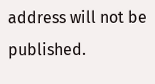address will not be published.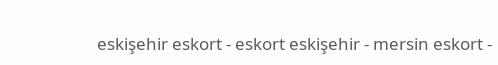eskişehir eskort - eskort eskişehir - mersin eskort -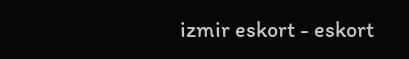izmir eskort - eskort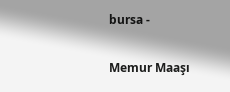bursa -

Memur Maaşı